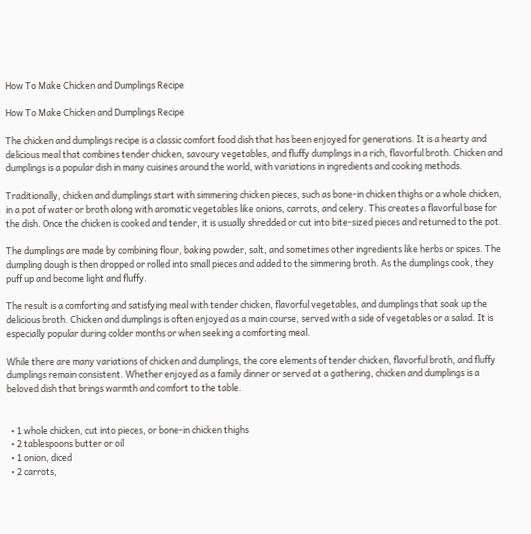How To Make Chicken and Dumplings Recipe

How To Make Chicken and Dumplings Recipe

The chicken and dumplings recipe is a classic comfort food dish that has been enjoyed for generations. It is a hearty and delicious meal that combines tender chicken, savoury vegetables, and fluffy dumplings in a rich, flavorful broth. Chicken and dumplings is a popular dish in many cuisines around the world, with variations in ingredients and cooking methods.

Traditionally, chicken and dumplings start with simmering chicken pieces, such as bone-in chicken thighs or a whole chicken, in a pot of water or broth along with aromatic vegetables like onions, carrots, and celery. This creates a flavorful base for the dish. Once the chicken is cooked and tender, it is usually shredded or cut into bite-sized pieces and returned to the pot.

The dumplings are made by combining flour, baking powder, salt, and sometimes other ingredients like herbs or spices. The dumpling dough is then dropped or rolled into small pieces and added to the simmering broth. As the dumplings cook, they puff up and become light and fluffy.

The result is a comforting and satisfying meal with tender chicken, flavorful vegetables, and dumplings that soak up the delicious broth. Chicken and dumplings is often enjoyed as a main course, served with a side of vegetables or a salad. It is especially popular during colder months or when seeking a comforting meal.

While there are many variations of chicken and dumplings, the core elements of tender chicken, flavorful broth, and fluffy dumplings remain consistent. Whether enjoyed as a family dinner or served at a gathering, chicken and dumplings is a beloved dish that brings warmth and comfort to the table.


  • 1 whole chicken, cut into pieces, or bone-in chicken thighs
  • 2 tablespoons butter or oil
  • 1 onion, diced
  • 2 carrots,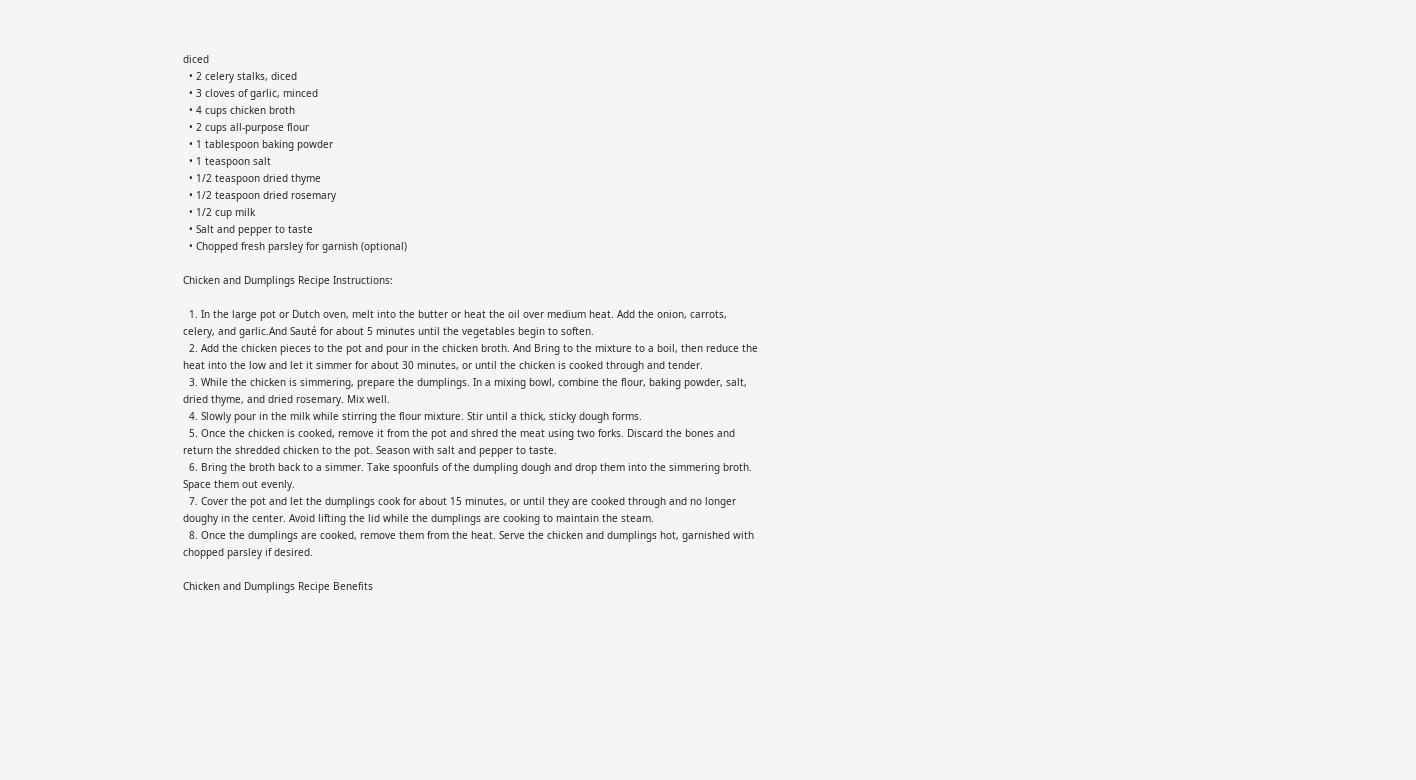diced
  • 2 celery stalks, diced
  • 3 cloves of garlic, minced
  • 4 cups chicken broth
  • 2 cups all-purpose flour
  • 1 tablespoon baking powder
  • 1 teaspoon salt
  • 1/2 teaspoon dried thyme
  • 1/2 teaspoon dried rosemary
  • 1/2 cup milk
  • Salt and pepper to taste
  • Chopped fresh parsley for garnish (optional)

Chicken and Dumplings Recipe Instructions:

  1. In the large pot or Dutch oven, melt into the butter or heat the oil over medium heat. Add the onion, carrots, celery, and garlic.And Sauté for about 5 minutes until the vegetables begin to soften.
  2. Add the chicken pieces to the pot and pour in the chicken broth. And Bring to the mixture to a boil, then reduce the heat into the low and let it simmer for about 30 minutes, or until the chicken is cooked through and tender.
  3. While the chicken is simmering, prepare the dumplings. In a mixing bowl, combine the flour, baking powder, salt, dried thyme, and dried rosemary. Mix well.
  4. Slowly pour in the milk while stirring the flour mixture. Stir until a thick, sticky dough forms.
  5. Once the chicken is cooked, remove it from the pot and shred the meat using two forks. Discard the bones and return the shredded chicken to the pot. Season with salt and pepper to taste.
  6. Bring the broth back to a simmer. Take spoonfuls of the dumpling dough and drop them into the simmering broth. Space them out evenly.
  7. Cover the pot and let the dumplings cook for about 15 minutes, or until they are cooked through and no longer doughy in the center. Avoid lifting the lid while the dumplings are cooking to maintain the steam.
  8. Once the dumplings are cooked, remove them from the heat. Serve the chicken and dumplings hot, garnished with chopped parsley if desired.

Chicken and Dumplings Recipe Benefits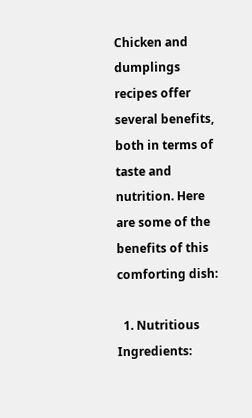Chicken and dumplings recipes offer several benefits, both in terms of taste and nutrition. Here are some of the benefits of this comforting dish:

  1. Nutritious Ingredients: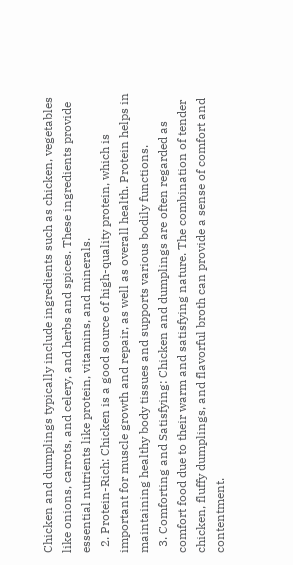Chicken and dumplings typically include ingredients such as chicken, vegetables like onions, carrots, and celery, and herbs and spices. These ingredients provide essential nutrients like protein, vitamins, and minerals.
  2. Protein-Rich: Chicken is a good source of high-quality protein, which is important for muscle growth and repair, as well as overall health. Protein helps in maintaining healthy body tissues and supports various bodily functions.
  3. Comforting and Satisfying: Chicken and dumplings are often regarded as comfort food due to their warm and satisfying nature. The combination of tender chicken, fluffy dumplings, and flavorful broth can provide a sense of comfort and contentment.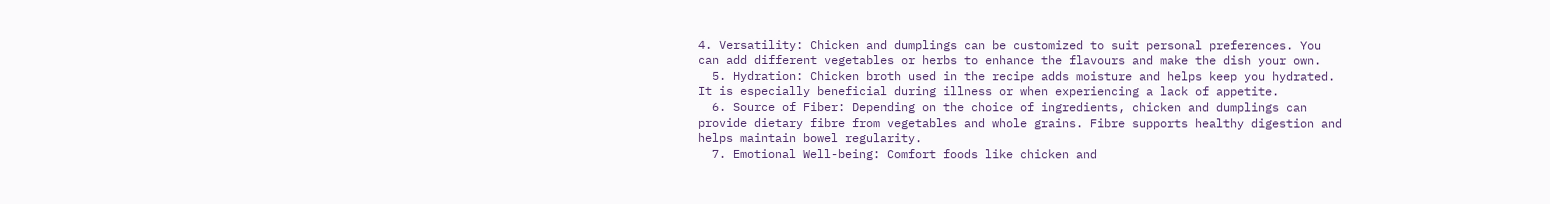4. Versatility: Chicken and dumplings can be customized to suit personal preferences. You can add different vegetables or herbs to enhance the flavours and make the dish your own.
  5. Hydration: Chicken broth used in the recipe adds moisture and helps keep you hydrated. It is especially beneficial during illness or when experiencing a lack of appetite.
  6. Source of Fiber: Depending on the choice of ingredients, chicken and dumplings can provide dietary fibre from vegetables and whole grains. Fibre supports healthy digestion and helps maintain bowel regularity.
  7. Emotional Well-being: Comfort foods like chicken and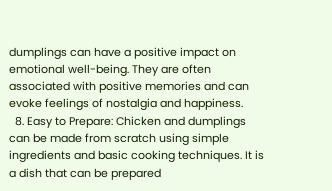dumplings can have a positive impact on emotional well-being. They are often associated with positive memories and can evoke feelings of nostalgia and happiness.
  8. Easy to Prepare: Chicken and dumplings can be made from scratch using simple ingredients and basic cooking techniques. It is a dish that can be prepared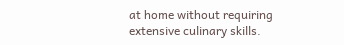at home without requiring extensive culinary skills.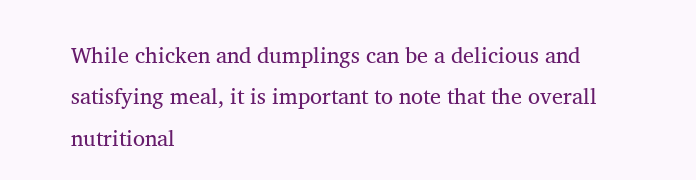While chicken and dumplings can be a delicious and satisfying meal, it is important to note that the overall nutritional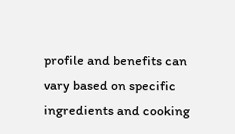profile and benefits can vary based on specific ingredients and cooking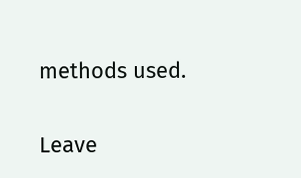methods used.

Leave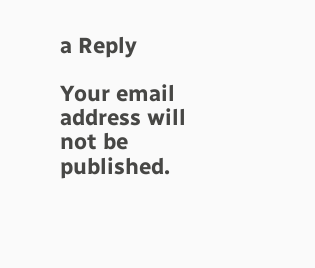a Reply

Your email address will not be published.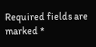Required fields are marked *